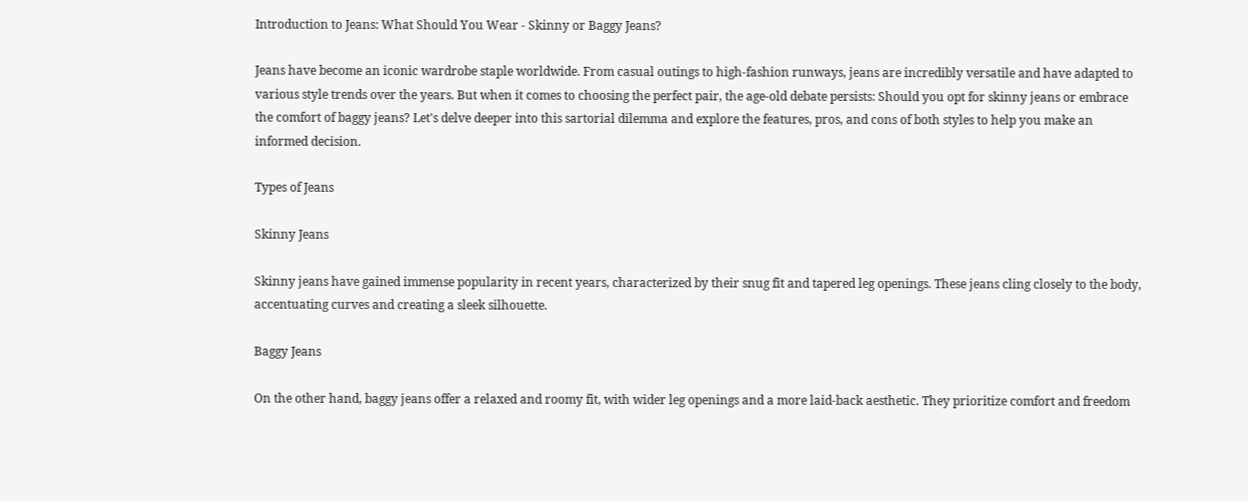Introduction to Jeans: What Should You Wear - Skinny or Baggy Jeans?

Jeans have become an iconic wardrobe staple worldwide. From casual outings to high-fashion runways, jeans are incredibly versatile and have adapted to various style trends over the years. But when it comes to choosing the perfect pair, the age-old debate persists: Should you opt for skinny jeans or embrace the comfort of baggy jeans? Let's delve deeper into this sartorial dilemma and explore the features, pros, and cons of both styles to help you make an informed decision.

Types of Jeans

Skinny Jeans

Skinny jeans have gained immense popularity in recent years, characterized by their snug fit and tapered leg openings. These jeans cling closely to the body, accentuating curves and creating a sleek silhouette.

Baggy Jeans

On the other hand, baggy jeans offer a relaxed and roomy fit, with wider leg openings and a more laid-back aesthetic. They prioritize comfort and freedom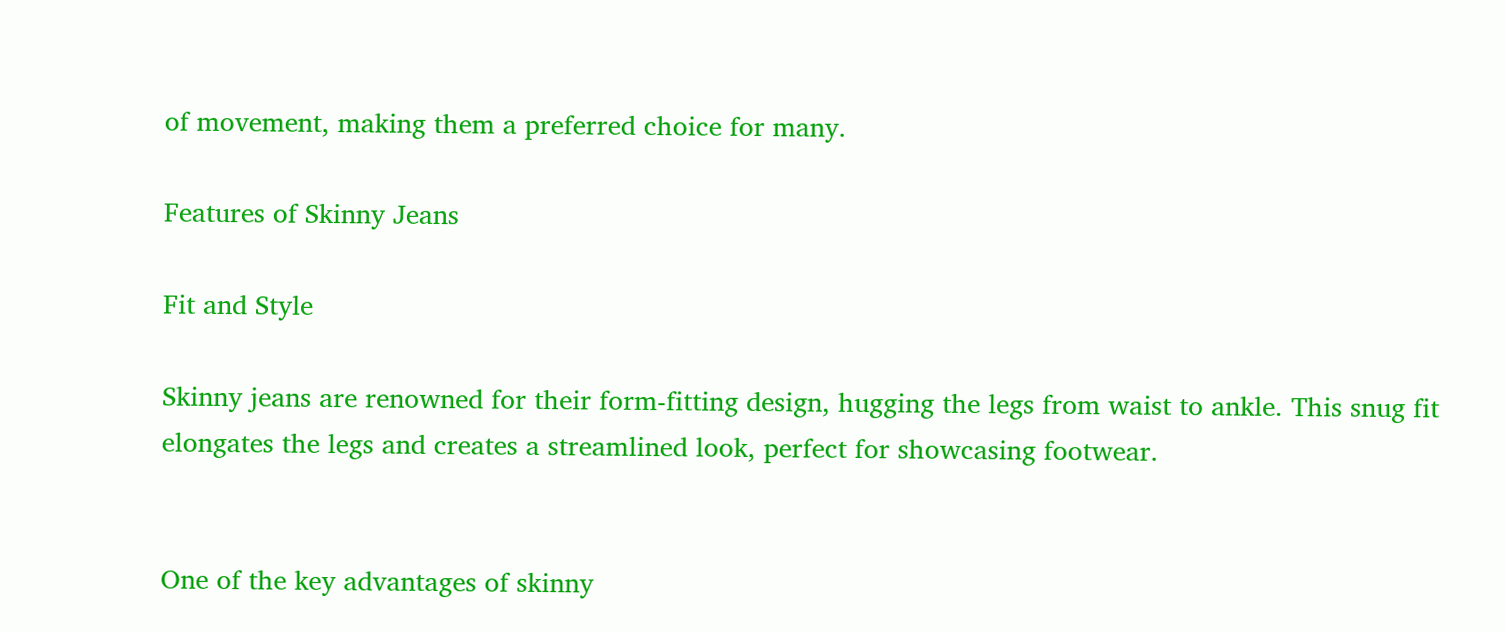of movement, making them a preferred choice for many.

Features of Skinny Jeans

Fit and Style

Skinny jeans are renowned for their form-fitting design, hugging the legs from waist to ankle. This snug fit elongates the legs and creates a streamlined look, perfect for showcasing footwear.


One of the key advantages of skinny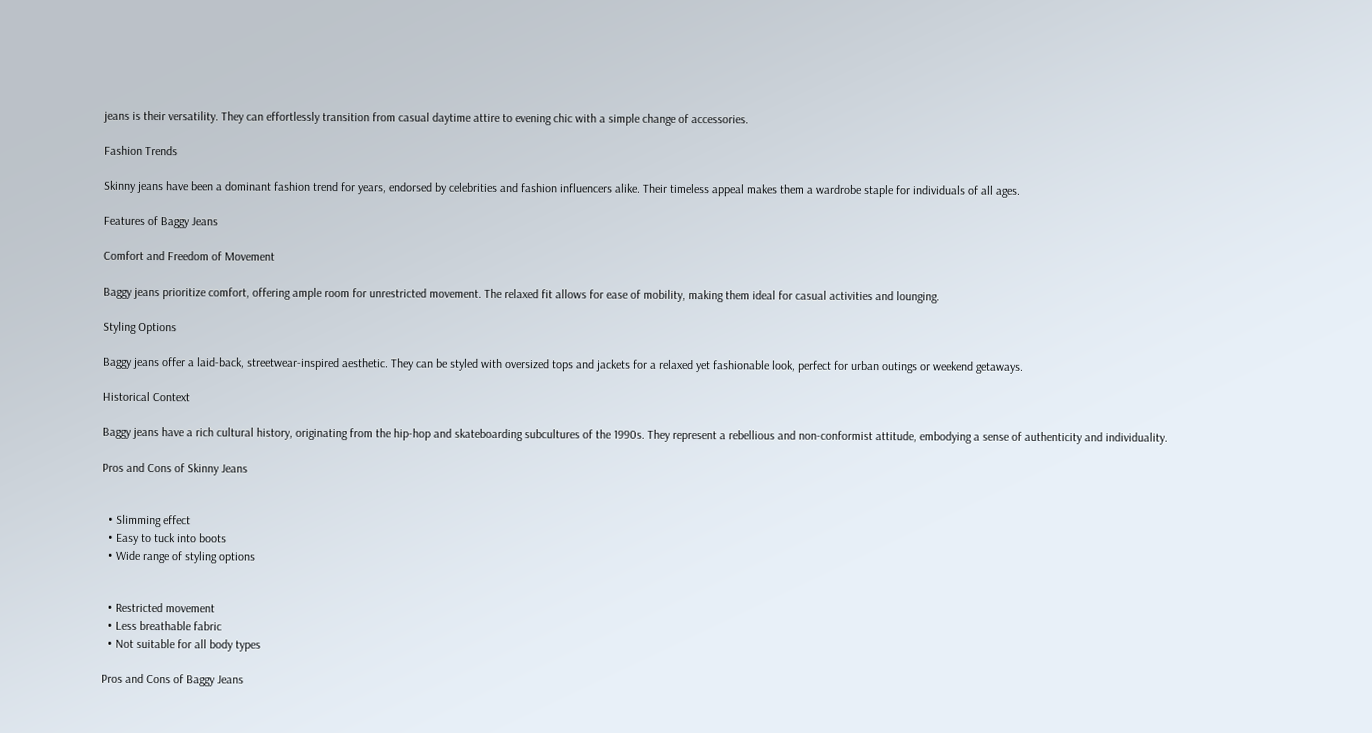jeans is their versatility. They can effortlessly transition from casual daytime attire to evening chic with a simple change of accessories.

Fashion Trends

Skinny jeans have been a dominant fashion trend for years, endorsed by celebrities and fashion influencers alike. Their timeless appeal makes them a wardrobe staple for individuals of all ages.

Features of Baggy Jeans

Comfort and Freedom of Movement

Baggy jeans prioritize comfort, offering ample room for unrestricted movement. The relaxed fit allows for ease of mobility, making them ideal for casual activities and lounging.

Styling Options

Baggy jeans offer a laid-back, streetwear-inspired aesthetic. They can be styled with oversized tops and jackets for a relaxed yet fashionable look, perfect for urban outings or weekend getaways.

Historical Context

Baggy jeans have a rich cultural history, originating from the hip-hop and skateboarding subcultures of the 1990s. They represent a rebellious and non-conformist attitude, embodying a sense of authenticity and individuality.

Pros and Cons of Skinny Jeans


  • Slimming effect
  • Easy to tuck into boots
  • Wide range of styling options


  • Restricted movement
  • Less breathable fabric
  • Not suitable for all body types

Pros and Cons of Baggy Jeans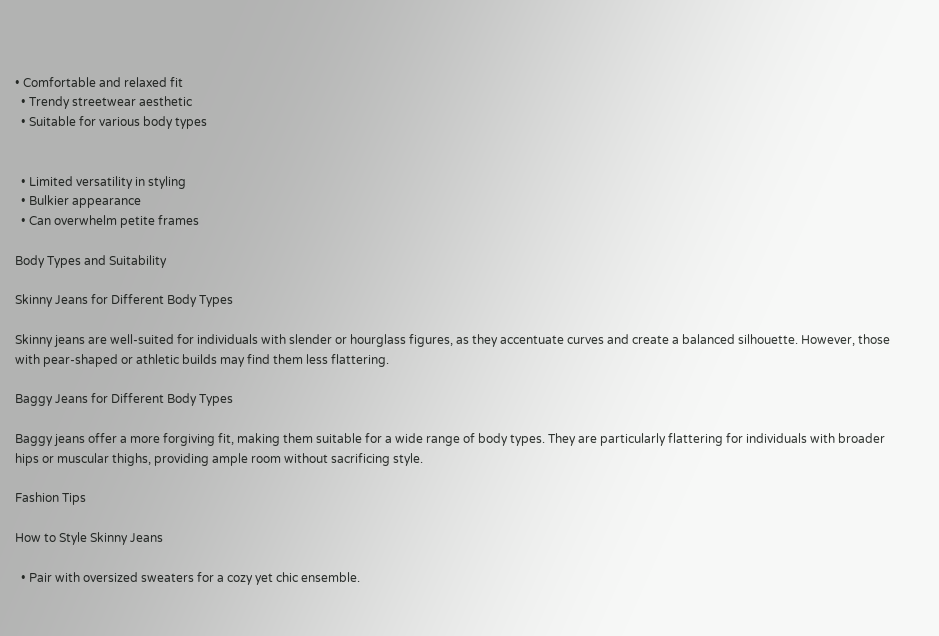• Comfortable and relaxed fit
  • Trendy streetwear aesthetic
  • Suitable for various body types


  • Limited versatility in styling
  • Bulkier appearance
  • Can overwhelm petite frames

Body Types and Suitability

Skinny Jeans for Different Body Types

Skinny jeans are well-suited for individuals with slender or hourglass figures, as they accentuate curves and create a balanced silhouette. However, those with pear-shaped or athletic builds may find them less flattering.

Baggy Jeans for Different Body Types

Baggy jeans offer a more forgiving fit, making them suitable for a wide range of body types. They are particularly flattering for individuals with broader hips or muscular thighs, providing ample room without sacrificing style.

Fashion Tips

How to Style Skinny Jeans

  • Pair with oversized sweaters for a cozy yet chic ensemble.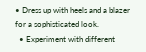• Dress up with heels and a blazer for a sophisticated look.
  • Experiment with different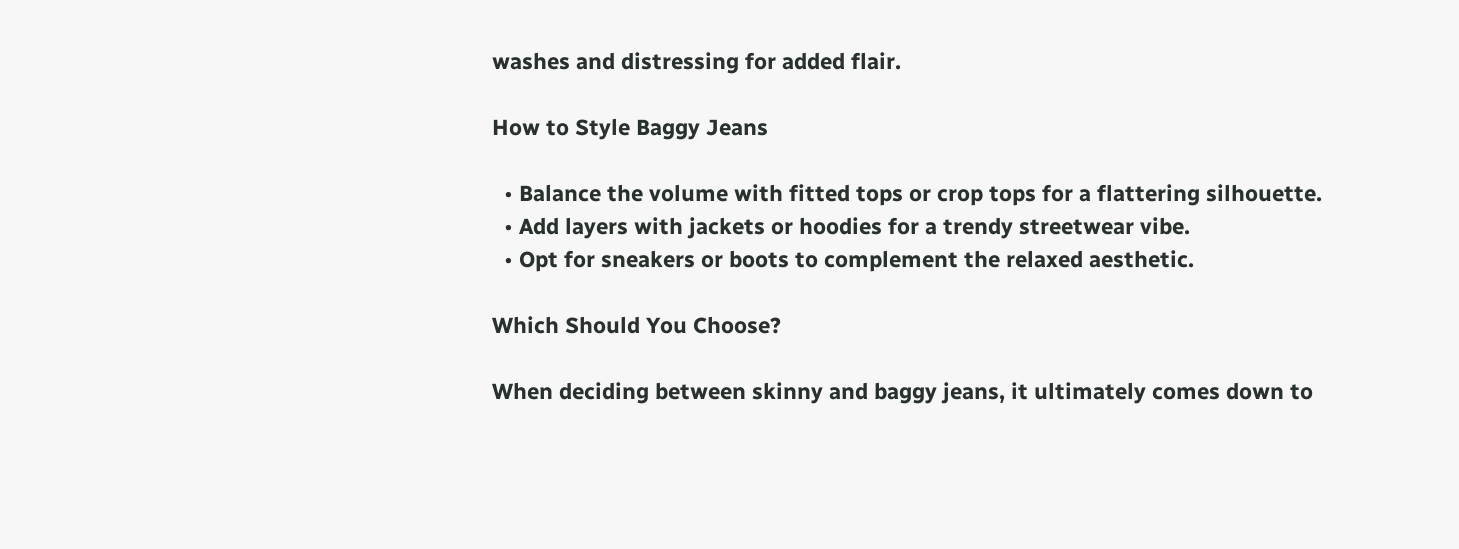washes and distressing for added flair.

How to Style Baggy Jeans

  • Balance the volume with fitted tops or crop tops for a flattering silhouette.
  • Add layers with jackets or hoodies for a trendy streetwear vibe.
  • Opt for sneakers or boots to complement the relaxed aesthetic.

Which Should You Choose?

When deciding between skinny and baggy jeans, it ultimately comes down to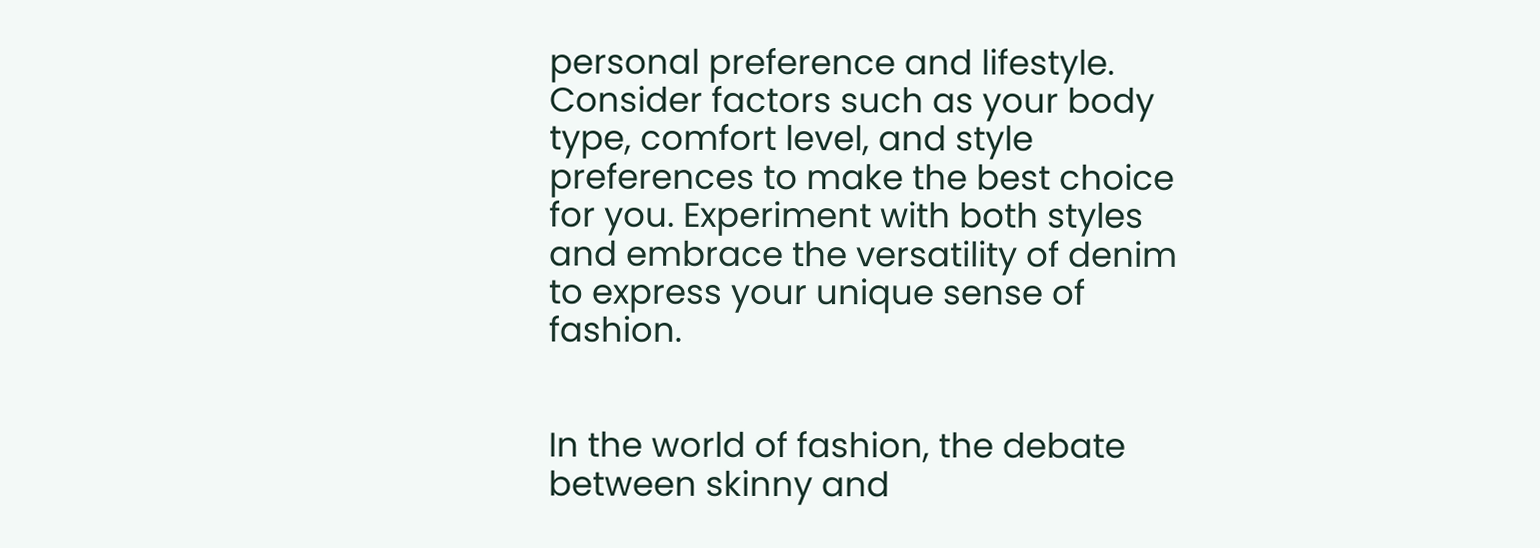personal preference and lifestyle. Consider factors such as your body type, comfort level, and style preferences to make the best choice for you. Experiment with both styles and embrace the versatility of denim to express your unique sense of fashion.


In the world of fashion, the debate between skinny and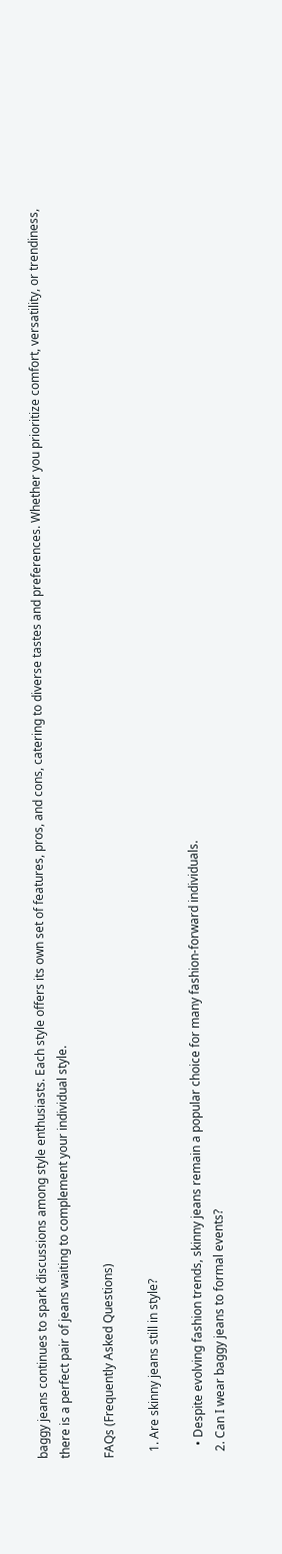baggy jeans continues to spark discussions among style enthusiasts. Each style offers its own set of features, pros, and cons, catering to diverse tastes and preferences. Whether you prioritize comfort, versatility, or trendiness, there is a perfect pair of jeans waiting to complement your individual style.

FAQs (Frequently Asked Questions)

  1. Are skinny jeans still in style?

    • Despite evolving fashion trends, skinny jeans remain a popular choice for many fashion-forward individuals.
  2. Can I wear baggy jeans to formal events?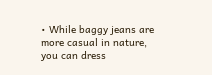• While baggy jeans are more casual in nature, you can dress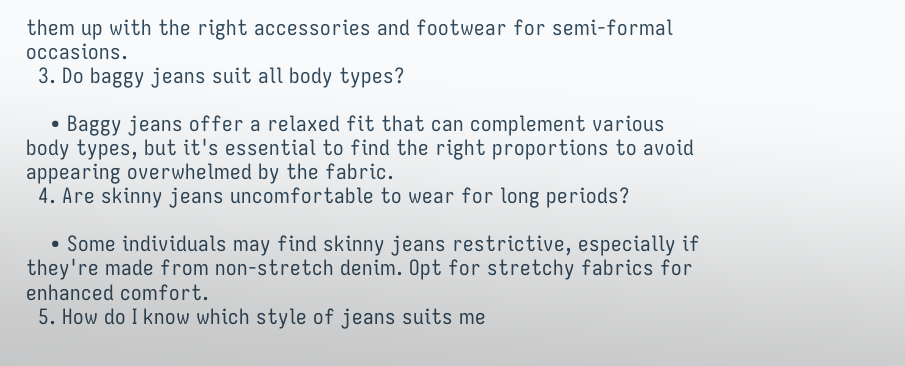them up with the right accessories and footwear for semi-formal occasions.
  3. Do baggy jeans suit all body types?

    • Baggy jeans offer a relaxed fit that can complement various body types, but it's essential to find the right proportions to avoid appearing overwhelmed by the fabric.
  4. Are skinny jeans uncomfortable to wear for long periods?

    • Some individuals may find skinny jeans restrictive, especially if they're made from non-stretch denim. Opt for stretchy fabrics for enhanced comfort.
  5. How do I know which style of jeans suits me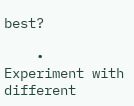best?

    • Experiment with different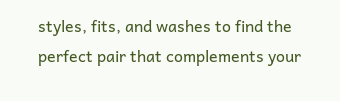styles, fits, and washes to find the perfect pair that complements your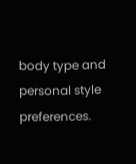body type and personal style preferences.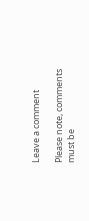Leave a comment

Please note, comments must be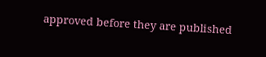approved before they are published